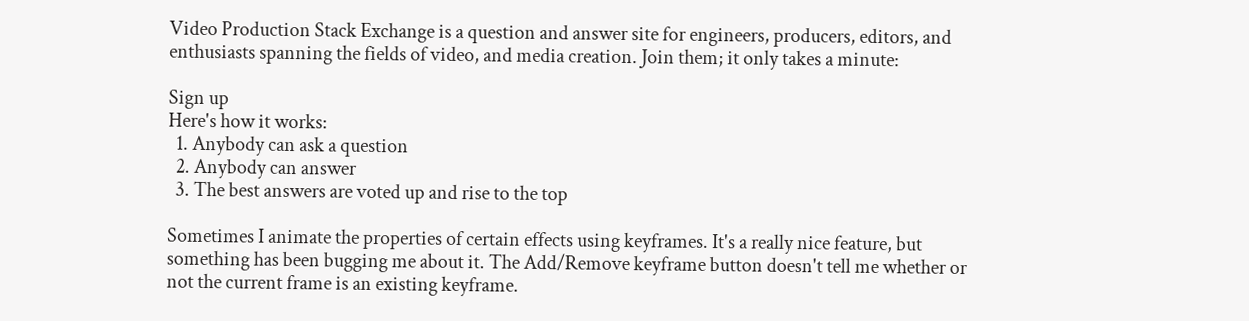Video Production Stack Exchange is a question and answer site for engineers, producers, editors, and enthusiasts spanning the fields of video, and media creation. Join them; it only takes a minute:

Sign up
Here's how it works:
  1. Anybody can ask a question
  2. Anybody can answer
  3. The best answers are voted up and rise to the top

Sometimes I animate the properties of certain effects using keyframes. It's a really nice feature, but something has been bugging me about it. The Add/Remove keyframe button doesn't tell me whether or not the current frame is an existing keyframe.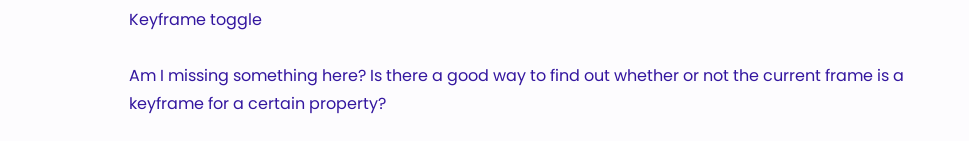Keyframe toggle

Am I missing something here? Is there a good way to find out whether or not the current frame is a keyframe for a certain property?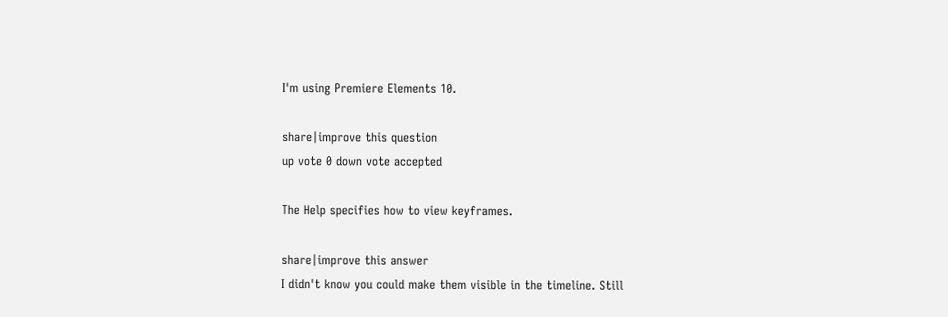I'm using Premiere Elements 10.

share|improve this question
up vote 0 down vote accepted

The Help specifies how to view keyframes.

share|improve this answer
I didn't know you could make them visible in the timeline. Still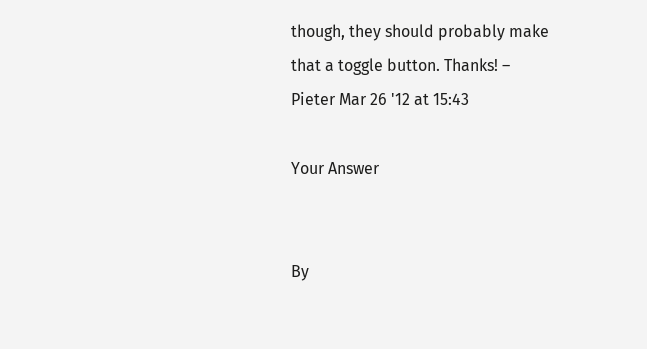though, they should probably make that a toggle button. Thanks! – Pieter Mar 26 '12 at 15:43

Your Answer


By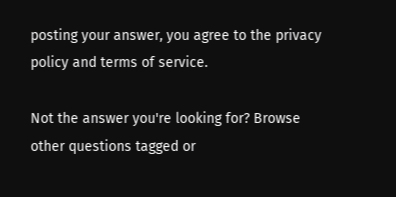posting your answer, you agree to the privacy policy and terms of service.

Not the answer you're looking for? Browse other questions tagged or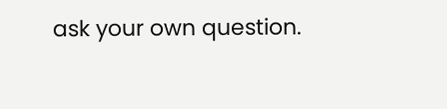ask your own question.